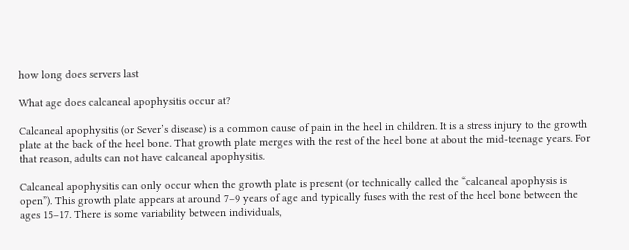how long does servers last

What age does calcaneal apophysitis occur at?

Calcaneal apophysitis (or Sever’s disease) is a common cause of pain in the heel in children. It is a stress injury to the growth plate at the back of the heel bone. That growth plate merges with the rest of the heel bone at about the mid-teenage years. For that reason, adults can not have calcaneal apophysitis.

Calcaneal apophysitis can only occur when the growth plate is present (or technically called the “calcaneal apophysis is open”). This growth plate appears at around 7–9 years of age and typically fuses with the rest of the heel bone between the ages 15–17. There is some variability between individuals,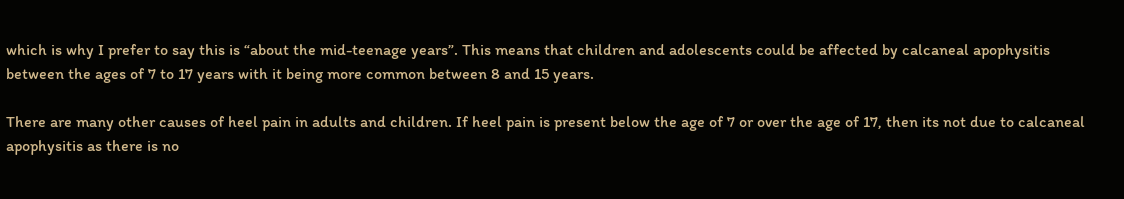which is why I prefer to say this is “about the mid-teenage years”. This means that children and adolescents could be affected by calcaneal apophysitis between the ages of 7 to 17 years with it being more common between 8 and 15 years.

There are many other causes of heel pain in adults and children. If heel pain is present below the age of 7 or over the age of 17, then its not due to calcaneal apophysitis as there is no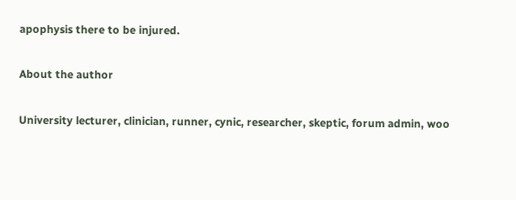apophysis there to be injured.

About the author

University lecturer, clinician, runner, cynic, researcher, skeptic, forum admin, woo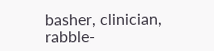basher, clinician, rabble-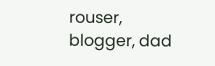rouser, blogger, dad